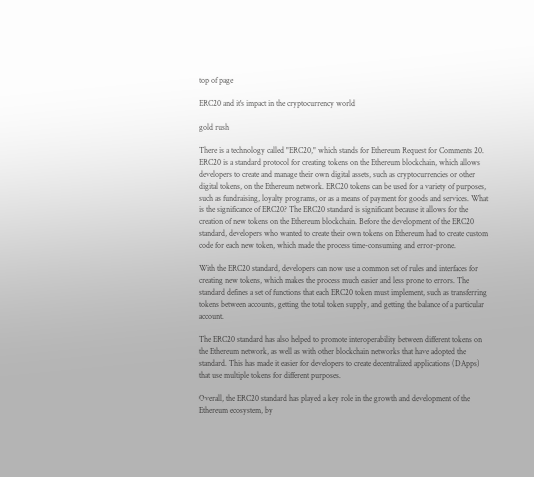top of page

ERC20 and it's impact in the cryptocurrency world

gold rush

There is a technology called "ERC20," which stands for Ethereum Request for Comments 20. ERC20 is a standard protocol for creating tokens on the Ethereum blockchain, which allows developers to create and manage their own digital assets, such as cryptocurrencies or other digital tokens, on the Ethereum network. ERC20 tokens can be used for a variety of purposes, such as fundraising, loyalty programs, or as a means of payment for goods and services. What is the significance of ERC20? The ERC20 standard is significant because it allows for the creation of new tokens on the Ethereum blockchain. Before the development of the ERC20 standard, developers who wanted to create their own tokens on Ethereum had to create custom code for each new token, which made the process time-consuming and error-prone.

With the ERC20 standard, developers can now use a common set of rules and interfaces for creating new tokens, which makes the process much easier and less prone to errors. The standard defines a set of functions that each ERC20 token must implement, such as transferring tokens between accounts, getting the total token supply, and getting the balance of a particular account.

The ERC20 standard has also helped to promote interoperability between different tokens on the Ethereum network, as well as with other blockchain networks that have adopted the standard. This has made it easier for developers to create decentralized applications (DApps) that use multiple tokens for different purposes.

Overall, the ERC20 standard has played a key role in the growth and development of the Ethereum ecosystem, by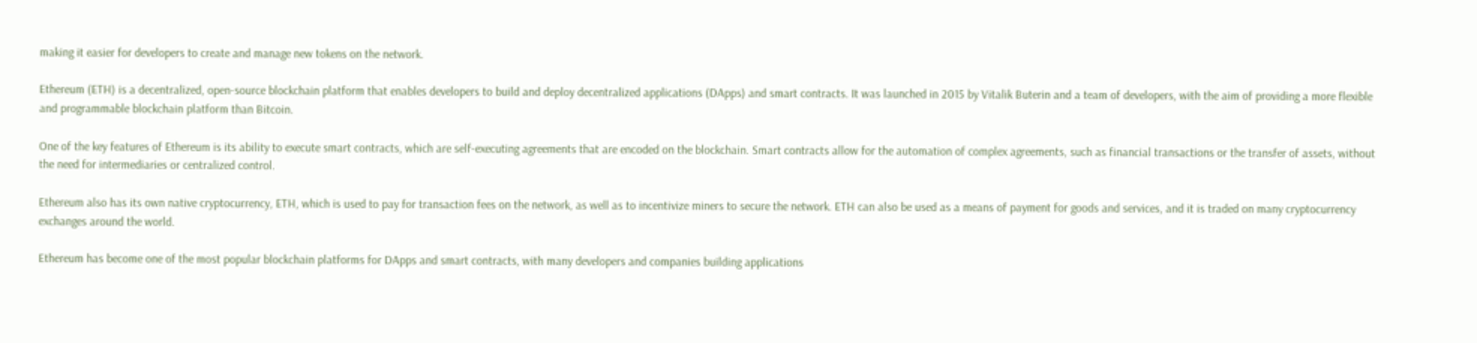making it easier for developers to create and manage new tokens on the network.

Ethereum (ETH) is a decentralized, open-source blockchain platform that enables developers to build and deploy decentralized applications (DApps) and smart contracts. It was launched in 2015 by Vitalik Buterin and a team of developers, with the aim of providing a more flexible and programmable blockchain platform than Bitcoin.

One of the key features of Ethereum is its ability to execute smart contracts, which are self-executing agreements that are encoded on the blockchain. Smart contracts allow for the automation of complex agreements, such as financial transactions or the transfer of assets, without the need for intermediaries or centralized control.

Ethereum also has its own native cryptocurrency, ETH, which is used to pay for transaction fees on the network, as well as to incentivize miners to secure the network. ETH can also be used as a means of payment for goods and services, and it is traded on many cryptocurrency exchanges around the world.

Ethereum has become one of the most popular blockchain platforms for DApps and smart contracts, with many developers and companies building applications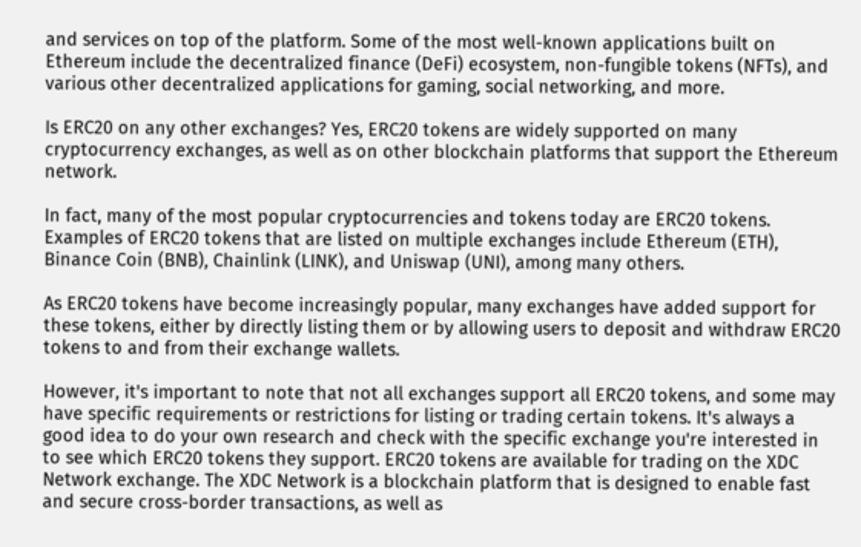and services on top of the platform. Some of the most well-known applications built on Ethereum include the decentralized finance (DeFi) ecosystem, non-fungible tokens (NFTs), and various other decentralized applications for gaming, social networking, and more.

Is ERC20 on any other exchanges? Yes, ERC20 tokens are widely supported on many cryptocurrency exchanges, as well as on other blockchain platforms that support the Ethereum network.

In fact, many of the most popular cryptocurrencies and tokens today are ERC20 tokens. Examples of ERC20 tokens that are listed on multiple exchanges include Ethereum (ETH), Binance Coin (BNB), Chainlink (LINK), and Uniswap (UNI), among many others.

As ERC20 tokens have become increasingly popular, many exchanges have added support for these tokens, either by directly listing them or by allowing users to deposit and withdraw ERC20 tokens to and from their exchange wallets.

However, it's important to note that not all exchanges support all ERC20 tokens, and some may have specific requirements or restrictions for listing or trading certain tokens. It's always a good idea to do your own research and check with the specific exchange you're interested in to see which ERC20 tokens they support. ERC20 tokens are available for trading on the XDC Network exchange. The XDC Network is a blockchain platform that is designed to enable fast and secure cross-border transactions, as well as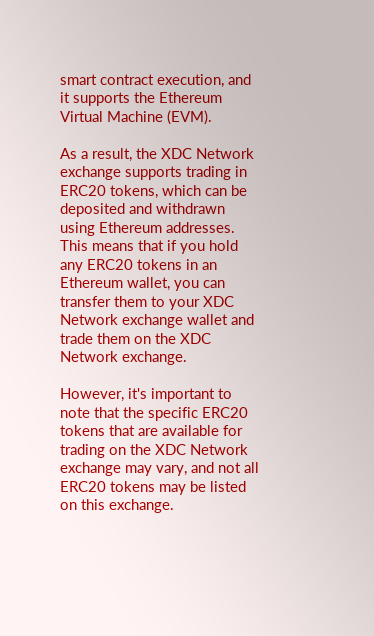smart contract execution, and it supports the Ethereum Virtual Machine (EVM).

As a result, the XDC Network exchange supports trading in ERC20 tokens, which can be deposited and withdrawn using Ethereum addresses. This means that if you hold any ERC20 tokens in an Ethereum wallet, you can transfer them to your XDC Network exchange wallet and trade them on the XDC Network exchange.

However, it's important to note that the specific ERC20 tokens that are available for trading on the XDC Network exchange may vary, and not all ERC20 tokens may be listed on this exchange.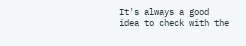It's always a good idea to check with the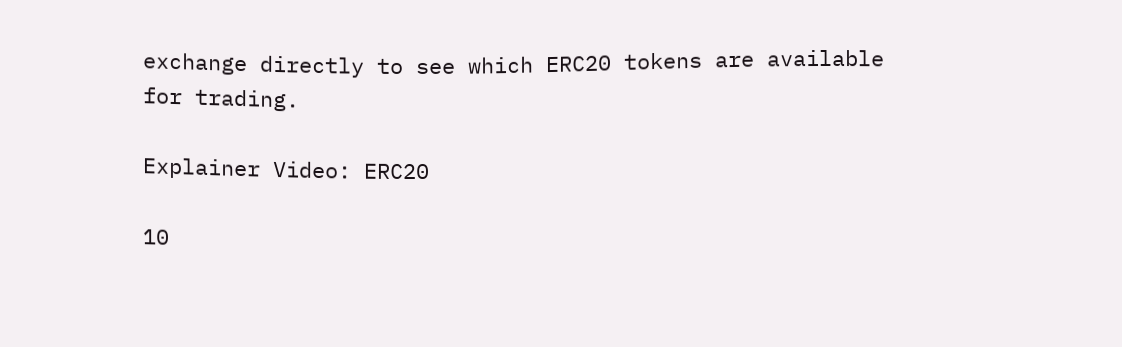exchange directly to see which ERC20 tokens are available for trading.

Explainer Video: ERC20

10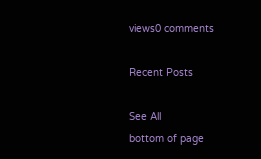views0 comments

Recent Posts

See All
bottom of page